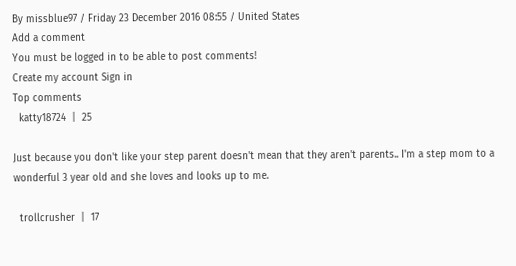By missblue97 / Friday 23 December 2016 08:55 / United States
Add a comment
You must be logged in to be able to post comments!
Create my account Sign in
Top comments
  katty18724  |  25

Just because you don't like your step parent doesn't mean that they aren't parents.. I'm a step mom to a wonderful 3 year old and she loves and looks up to me.

  trollcrusher  |  17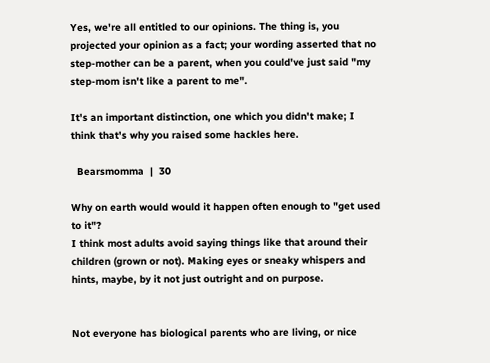Yes, we're all entitled to our opinions. The thing is, you projected your opinion as a fact; your wording asserted that no step-mother can be a parent, when you could've just said "my step-mom isn't like a parent to me".

It's an important distinction, one which you didn't make; I think that's why you raised some hackles here.

  Bearsmomma  |  30

Why on earth would would it happen often enough to "get used to it"?
I think most adults avoid saying things like that around their children (grown or not). Making eyes or sneaky whispers and hints, maybe, by it not just outright and on purpose.


Not everyone has biological parents who are living, or nice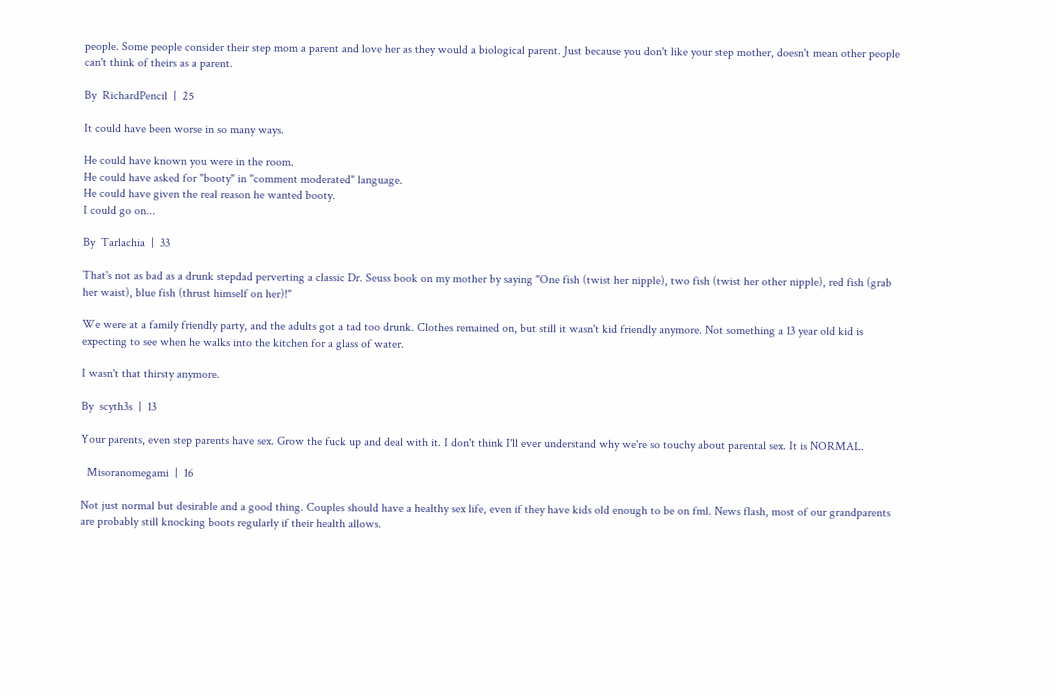people. Some people consider their step mom a parent and love her as they would a biological parent. Just because you don't like your step mother, doesn't mean other people can't think of theirs as a parent.

By  RichardPencil  |  25

It could have been worse in so many ways.

He could have known you were in the room.
He could have asked for "booty" in "comment moderated" language.
He could have given the real reason he wanted booty.
I could go on...

By  Tarlachia  |  33

That's not as bad as a drunk stepdad perverting a classic Dr. Seuss book on my mother by saying "One fish (twist her nipple), two fish (twist her other nipple), red fish (grab her waist), blue fish (thrust himself on her)!"

We were at a family friendly party, and the adults got a tad too drunk. Clothes remained on, but still it wasn't kid friendly anymore. Not something a 13 year old kid is expecting to see when he walks into the kitchen for a glass of water.

I wasn't that thirsty anymore.

By  scyth3s  |  13

Your parents, even step parents have sex. Grow the fuck up and deal with it. I don't think I'll ever understand why we're so touchy about parental sex. It is NORMAL.

  Misoranomegami  |  16

Not just normal but desirable and a good thing. Couples should have a healthy sex life, even if they have kids old enough to be on fml. News flash, most of our grandparents are probably still knocking boots regularly if their health allows.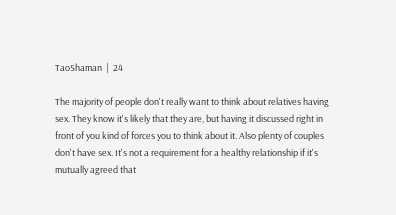TaoShaman  |  24

The majority of people don't really want to think about relatives having sex. They know it's likely that they are, but having it discussed right in front of you kind of forces you to think about it. Also plenty of couples don't have sex. It's not a requirement for a healthy relationship if it's mutually agreed that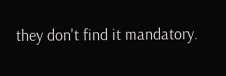they don't find it mandatory.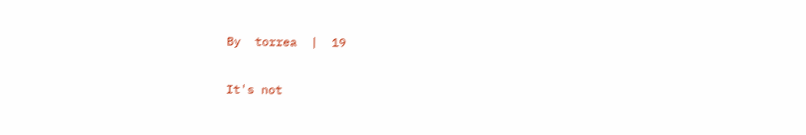By  torrea  |  19

It's not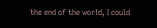the end of the world, I could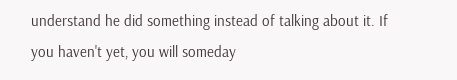understand he did something instead of talking about it. If you haven't yet, you will someday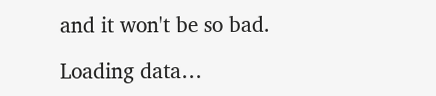and it won't be so bad.

Loading data…